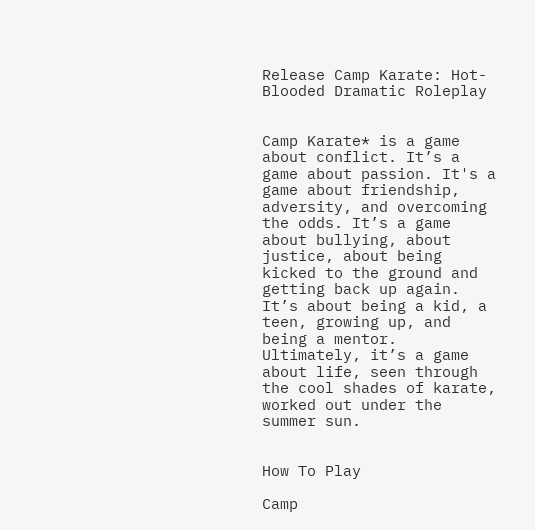Release Camp Karate: Hot-Blooded Dramatic Roleplay


Camp Karate* is a game about conflict. It’s a game about passion. It's a game about friendship, adversity, and overcoming the odds. It’s a game about bullying, about justice, about being kicked to the ground and getting back up again. It’s about being a kid, a teen, growing up, and being a mentor. Ultimately, it’s a game about life, seen through the cool shades of karate, worked out under the summer sun.


How To Play

Camp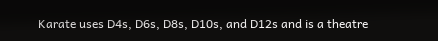Karate uses D4s, D6s, D8s, D10s, and D12s and is a theatre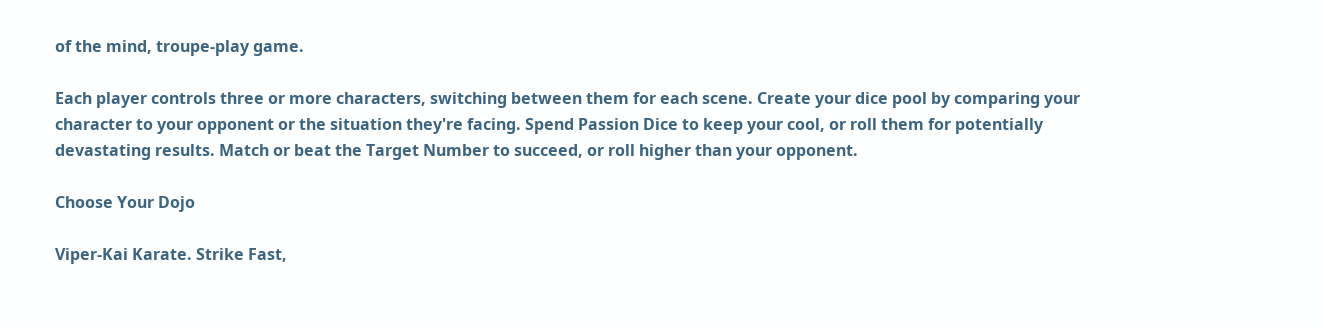of the mind, troupe-play game.

Each player controls three or more characters, switching between them for each scene. Create your dice pool by comparing your character to your opponent or the situation they're facing. Spend Passion Dice to keep your cool, or roll them for potentially devastating results. Match or beat the Target Number to succeed, or roll higher than your opponent.

Choose Your Dojo

Viper-Kai Karate. Strike Fast,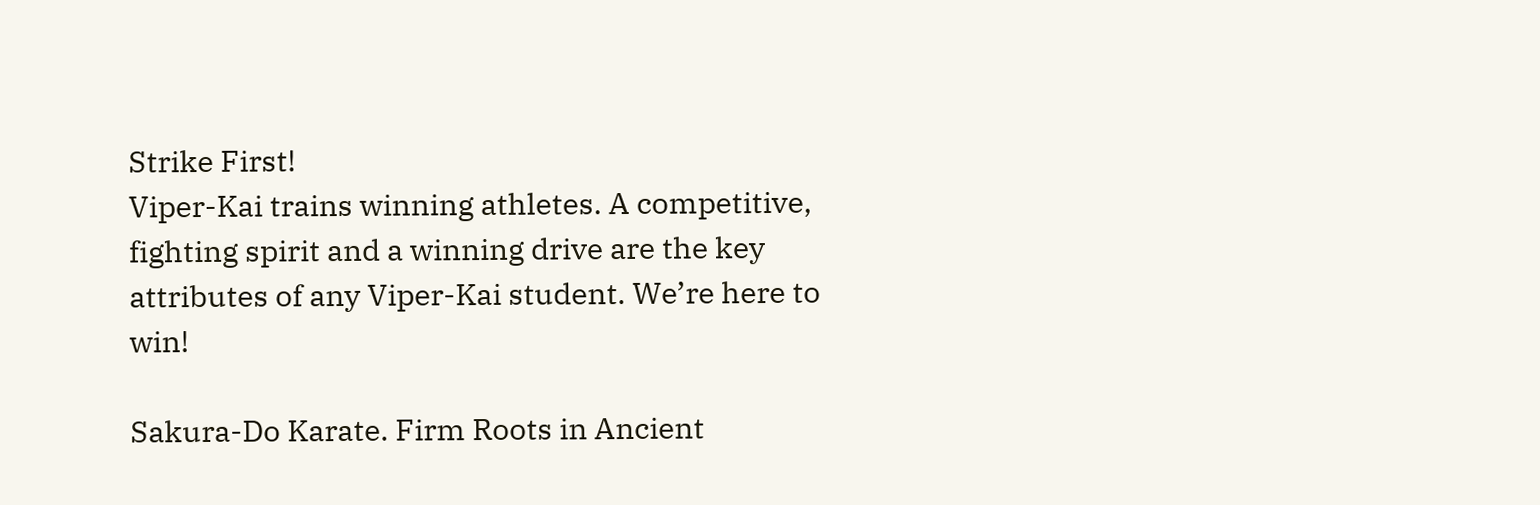Strike First!
Viper-Kai trains winning athletes. A competitive, fighting spirit and a winning drive are the key attributes of any Viper-Kai student. We’re here to win!

Sakura-Do Karate. Firm Roots in Ancient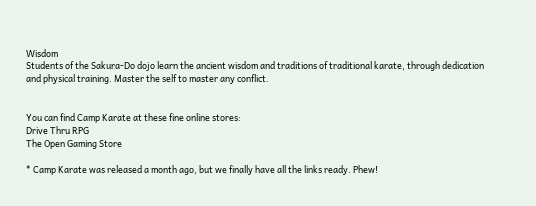Wisdom
Students of the Sakura-Do dojo learn the ancient wisdom and traditions of traditional karate, through dedication and physical training. Master the self to master any conflict.


You can find Camp Karate at these fine online stores:
Drive Thru RPG
The Open Gaming Store

* Camp Karate was released a month ago, but we finally have all the links ready. Phew!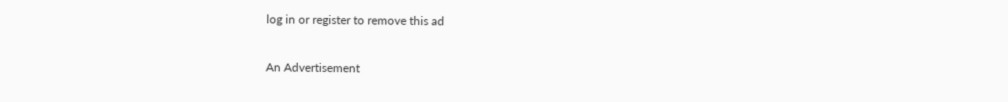log in or register to remove this ad

An Advertisement